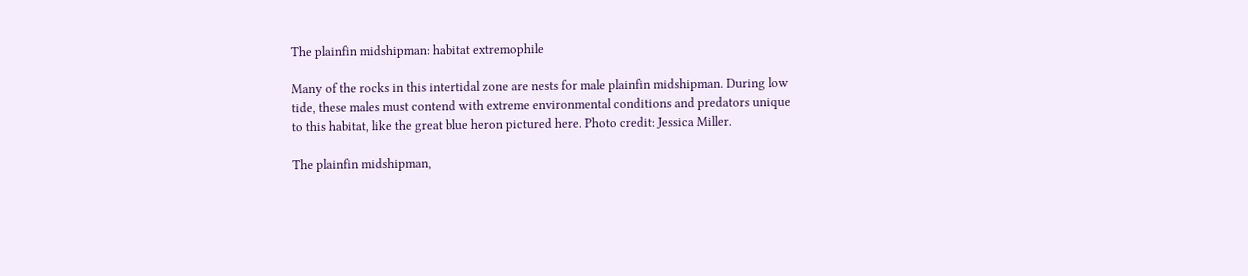The plainfin midshipman: habitat extremophile

Many of the rocks in this intertidal zone are nests for male plainfin midshipman. During low tide, these males must contend with extreme environmental conditions and predators unique to this habitat, like the great blue heron pictured here. Photo credit: Jessica Miller.

The plainfin midshipman,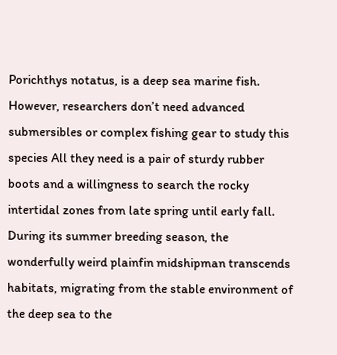Porichthys notatus, is a deep sea marine fish.  However, researchers don’t need advanced submersibles or complex fishing gear to study this species All they need is a pair of sturdy rubber boots and a willingness to search the rocky intertidal zones from late spring until early fall. During its summer breeding season, the wonderfully weird plainfin midshipman transcends habitats, migrating from the stable environment of the deep sea to the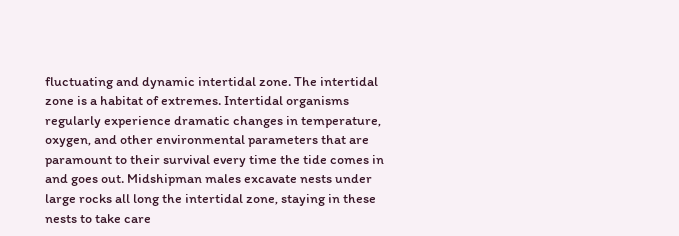fluctuating and dynamic intertidal zone. The intertidal zone is a habitat of extremes. Intertidal organisms regularly experience dramatic changes in temperature, oxygen, and other environmental parameters that are paramount to their survival every time the tide comes in and goes out. Midshipman males excavate nests under large rocks all long the intertidal zone, staying in these nests to take care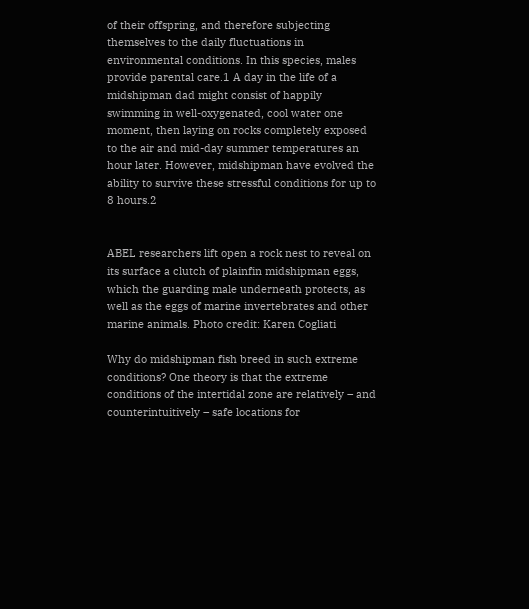of their offspring, and therefore subjecting themselves to the daily fluctuations in environmental conditions. In this species, males provide parental care.1 A day in the life of a midshipman dad might consist of happily swimming in well-oxygenated, cool water one moment, then laying on rocks completely exposed to the air and mid-day summer temperatures an hour later. However, midshipman have evolved the ability to survive these stressful conditions for up to 8 hours.2


ABEL researchers lift open a rock nest to reveal on its surface a clutch of plainfin midshipman eggs, which the guarding male underneath protects, as well as the eggs of marine invertebrates and other marine animals. Photo credit: Karen Cogliati

Why do midshipman fish breed in such extreme conditions? One theory is that the extreme conditions of the intertidal zone are relatively – and counterintuitively – safe locations for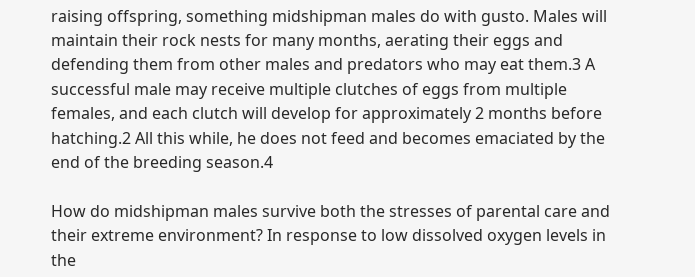raising offspring, something midshipman males do with gusto. Males will maintain their rock nests for many months, aerating their eggs and defending them from other males and predators who may eat them.3 A successful male may receive multiple clutches of eggs from multiple females, and each clutch will develop for approximately 2 months before hatching.2 All this while, he does not feed and becomes emaciated by the end of the breeding season.4

How do midshipman males survive both the stresses of parental care and their extreme environment? In response to low dissolved oxygen levels in the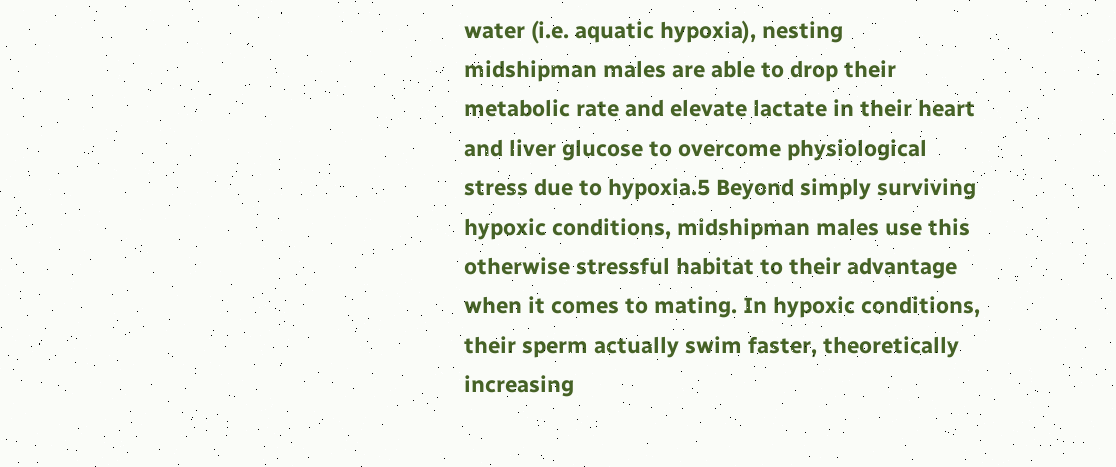water (i.e. aquatic hypoxia), nesting midshipman males are able to drop their metabolic rate and elevate lactate in their heart and liver glucose to overcome physiological stress due to hypoxia.5 Beyond simply surviving hypoxic conditions, midshipman males use this otherwise stressful habitat to their advantage when it comes to mating. In hypoxic conditions, their sperm actually swim faster, theoretically increasing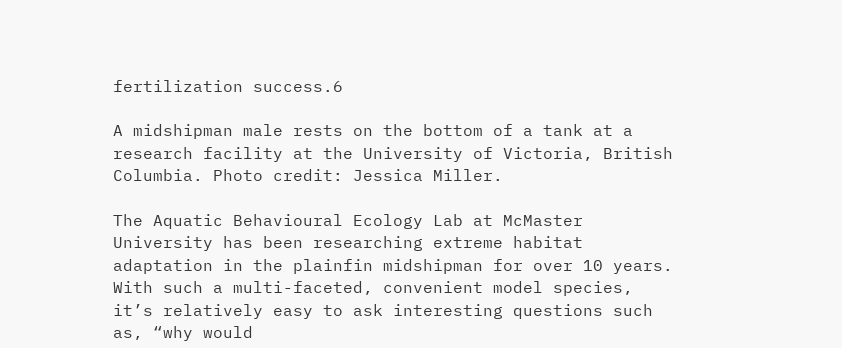fertilization success.6

A midshipman male rests on the bottom of a tank at a research facility at the University of Victoria, British Columbia. Photo credit: Jessica Miller.

The Aquatic Behavioural Ecology Lab at McMaster University has been researching extreme habitat adaptation in the plainfin midshipman for over 10 years. With such a multi-faceted, convenient model species, it’s relatively easy to ask interesting questions such as, “why would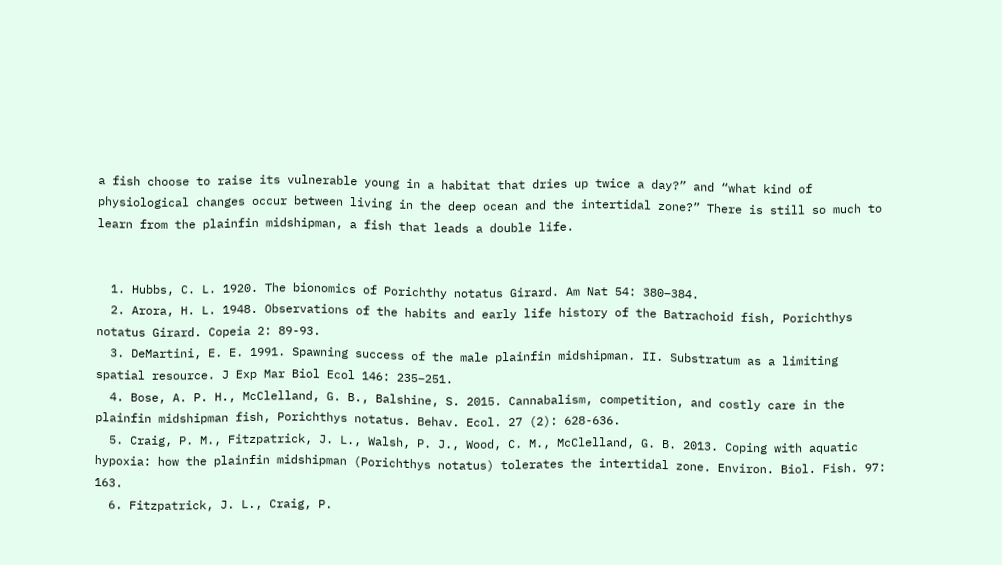a fish choose to raise its vulnerable young in a habitat that dries up twice a day?” and “what kind of physiological changes occur between living in the deep ocean and the intertidal zone?” There is still so much to learn from the plainfin midshipman, a fish that leads a double life.


  1. Hubbs, C. L. 1920. The bionomics of Porichthy notatus Girard. Am Nat 54: 380–384.
  2. Arora, H. L. 1948. Observations of the habits and early life history of the Batrachoid fish, Porichthys notatus Girard. Copeia 2: 89-93.
  3. DeMartini, E. E. 1991. Spawning success of the male plainfin midshipman. II. Substratum as a limiting spatial resource. J Exp Mar Biol Ecol 146: 235–251.
  4. Bose, A. P. H., McClelland, G. B., Balshine, S. 2015. Cannabalism, competition, and costly care in the plainfin midshipman fish, Porichthys notatus. Behav. Ecol. 27 (2): 628-636.
  5. Craig, P. M., Fitzpatrick, J. L., Walsh, P. J., Wood, C. M., McClelland, G. B. 2013. Coping with aquatic hypoxia: how the plainfin midshipman (Porichthys notatus) tolerates the intertidal zone. Environ. Biol. Fish. 97: 163.
  6. Fitzpatrick, J. L., Craig, P.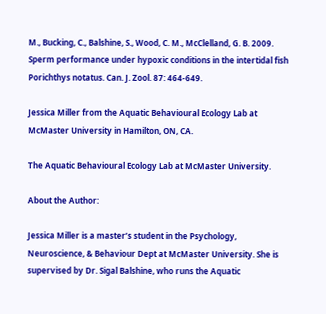M., Bucking, C., Balshine, S., Wood, C. M., McClelland, G. B. 2009. Sperm performance under hypoxic conditions in the intertidal fish Porichthys notatus. Can. J. Zool. 87: 464-649.

Jessica Miller from the Aquatic Behavioural Ecology Lab at McMaster University in Hamilton, ON, CA.

The Aquatic Behavioural Ecology Lab at McMaster University.

About the Author:

Jessica Miller is a master’s student in the Psychology, Neuroscience, & Behaviour Dept at McMaster University. She is supervised by Dr. Sigal Balshine, who runs the Aquatic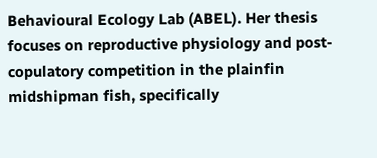Behavioural Ecology Lab (ABEL). Her thesis focuses on reproductive physiology and post-copulatory competition in the plainfin midshipman fish, specifically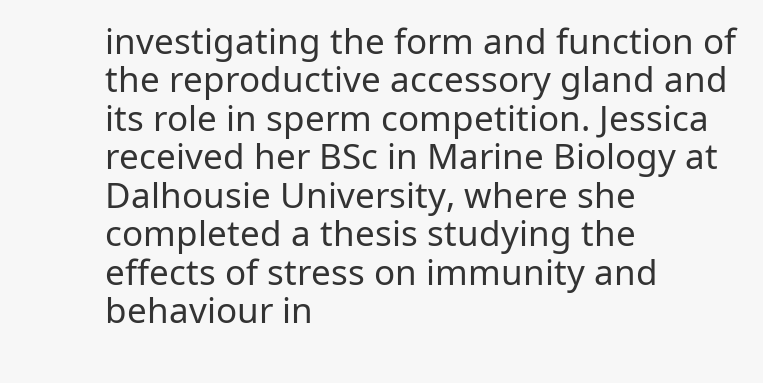investigating the form and function of the reproductive accessory gland and its role in sperm competition. Jessica received her BSc in Marine Biology at Dalhousie University, where she completed a thesis studying the effects of stress on immunity and behaviour in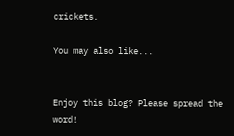crickets.

You may also like...


Enjoy this blog? Please spread the word!